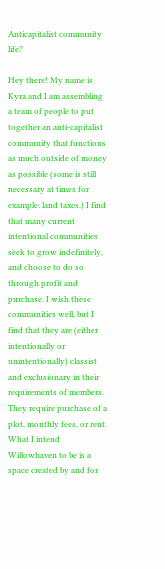Anticapitalist community life?

Hey there! My name is Kyra and I am assembling a team of people to put together an anti-capitalist community that functions as much outside of money as possible (some is still necessary at times for example: land taxes.) I find that many current intentional communities seek to grow indefinitely, and choose to do so through profit and purchase. I wish these communities well, but I find that they are (either intentionally or unintentionally) classist and exclusionary in their requirements of members. They require purchase of a plot, monthly fees, or rent.
What I intend Willowhaven to be is a space created by and for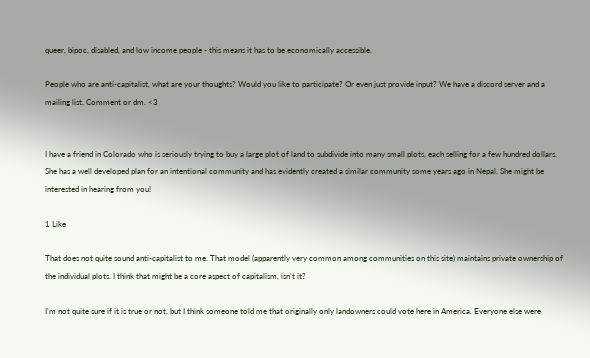queer, bipoc, disabled, and low income people - this means it has to be economically accessible.

People who are anti-capitalist, what are your thoughts? Would you like to participate? Or even just provide input? We have a discord server and a mailing list. Comment or dm. <3


I have a friend in Colorado who is seriously trying to buy a large plot of land to subdivide into many small plots, each selling for a few hundred dollars. She has a well developed plan for an intentional community and has evidently created a similar community some years ago in Nepal. She might be interested in hearing from you!

1 Like

That does not quite sound anti-capitalist to me. That model (apparently very common among communities on this site) maintains private ownership of the individual plots. I think that might be a core aspect of capitalism, isn’t it?

I’m not quite sure if it is true or not, but I think someone told me that originally only landowners could vote here in America. Everyone else were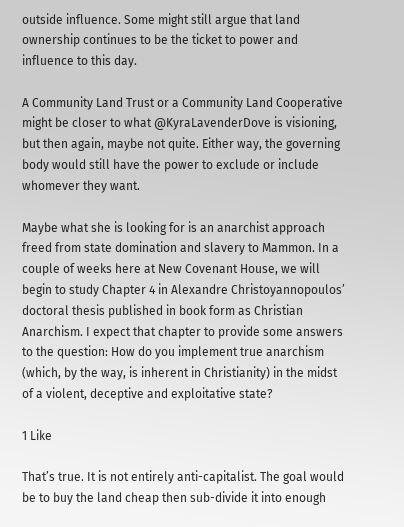outside influence. Some might still argue that land ownership continues to be the ticket to power and influence to this day.

A Community Land Trust or a Community Land Cooperative might be closer to what @KyraLavenderDove is visioning, but then again, maybe not quite. Either way, the governing body would still have the power to exclude or include whomever they want.

Maybe what she is looking for is an anarchist approach freed from state domination and slavery to Mammon. In a couple of weeks here at New Covenant House, we will begin to study Chapter 4 in Alexandre Christoyannopoulos’ doctoral thesis published in book form as Christian Anarchism. I expect that chapter to provide some answers to the question: How do you implement true anarchism (which, by the way, is inherent in Christianity) in the midst of a violent, deceptive and exploitative state?

1 Like

That’s true. It is not entirely anti-capitalist. The goal would be to buy the land cheap then sub-divide it into enough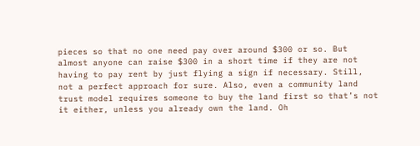pieces so that no one need pay over around $300 or so. But almost anyone can raise $300 in a short time if they are not having to pay rent by just flying a sign if necessary. Still, not a perfect approach for sure. Also, even a community land trust model requires someone to buy the land first so that’s not it either, unless you already own the land. Oh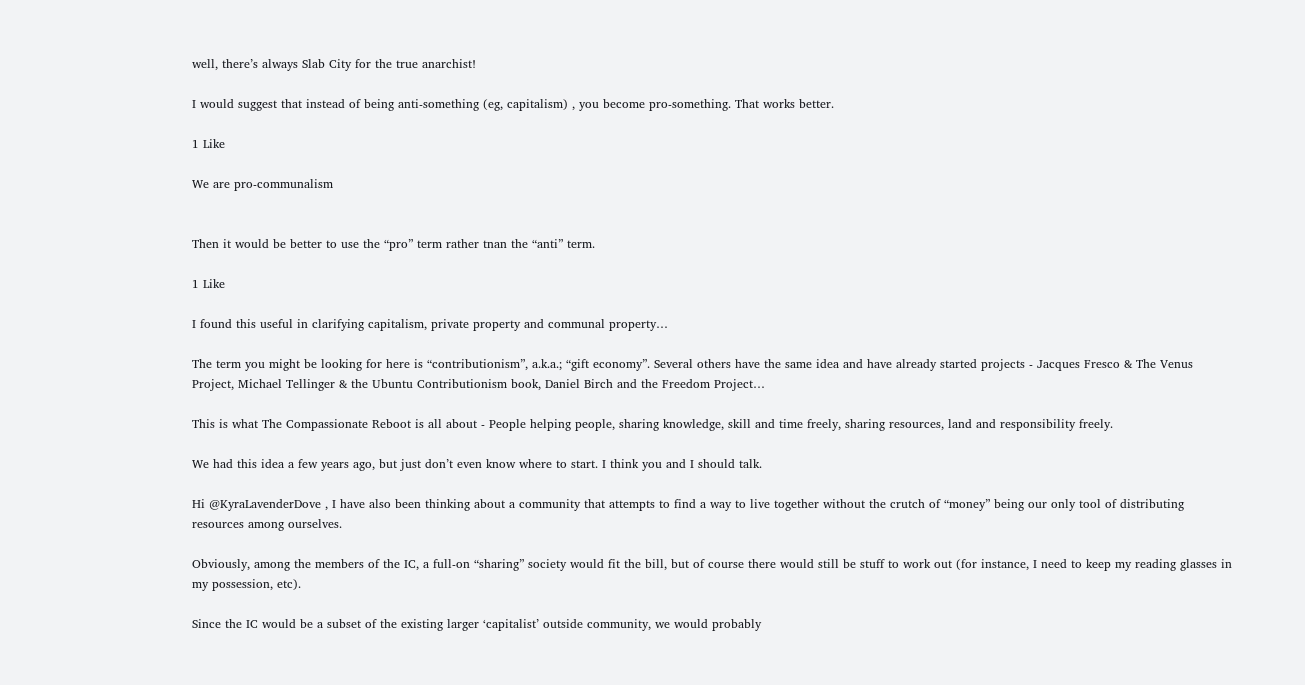well, there’s always Slab City for the true anarchist!

I would suggest that instead of being anti-something (eg, capitalism) , you become pro-something. That works better.

1 Like

We are pro-communalism


Then it would be better to use the “pro” term rather tnan the “anti” term.

1 Like

I found this useful in clarifying capitalism, private property and communal property…

The term you might be looking for here is “contributionism”, a.k.a.; “gift economy”. Several others have the same idea and have already started projects - Jacques Fresco & The Venus Project, Michael Tellinger & the Ubuntu Contributionism book, Daniel Birch and the Freedom Project…

This is what The Compassionate Reboot is all about - People helping people, sharing knowledge, skill and time freely, sharing resources, land and responsibility freely.

We had this idea a few years ago, but just don’t even know where to start. I think you and I should talk.

Hi @KyraLavenderDove , I have also been thinking about a community that attempts to find a way to live together without the crutch of “money” being our only tool of distributing resources among ourselves.

Obviously, among the members of the IC, a full-on “sharing” society would fit the bill, but of course there would still be stuff to work out (for instance, I need to keep my reading glasses in my possession, etc).

Since the IC would be a subset of the existing larger ‘capitalist’ outside community, we would probably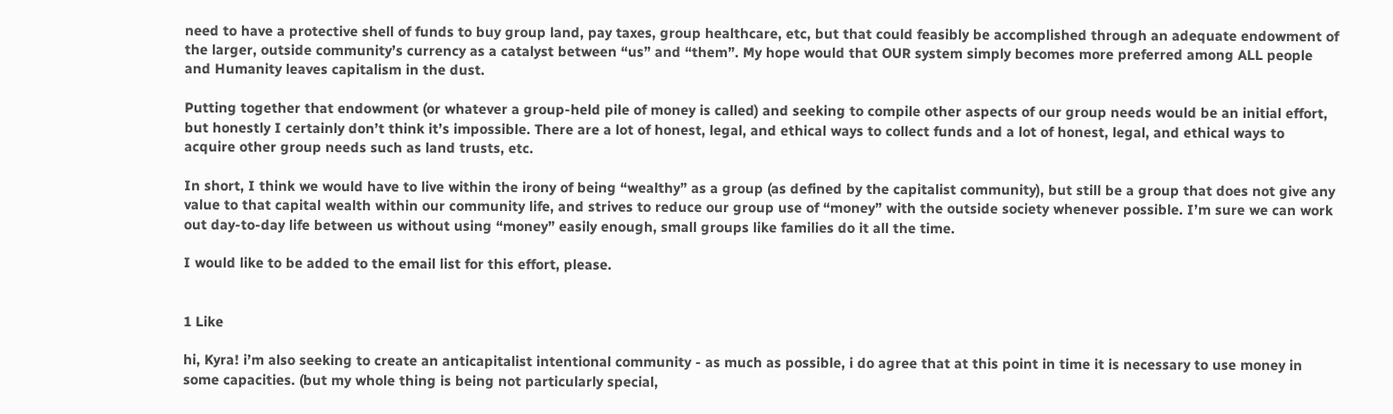need to have a protective shell of funds to buy group land, pay taxes, group healthcare, etc, but that could feasibly be accomplished through an adequate endowment of the larger, outside community’s currency as a catalyst between “us” and “them”. My hope would that OUR system simply becomes more preferred among ALL people and Humanity leaves capitalism in the dust.

Putting together that endowment (or whatever a group-held pile of money is called) and seeking to compile other aspects of our group needs would be an initial effort, but honestly I certainly don’t think it’s impossible. There are a lot of honest, legal, and ethical ways to collect funds and a lot of honest, legal, and ethical ways to acquire other group needs such as land trusts, etc.

In short, I think we would have to live within the irony of being “wealthy” as a group (as defined by the capitalist community), but still be a group that does not give any value to that capital wealth within our community life, and strives to reduce our group use of “money” with the outside society whenever possible. I’m sure we can work out day-to-day life between us without using “money” easily enough, small groups like families do it all the time.

I would like to be added to the email list for this effort, please.


1 Like

hi, Kyra! i’m also seeking to create an anticapitalist intentional community - as much as possible, i do agree that at this point in time it is necessary to use money in some capacities. (but my whole thing is being not particularly special,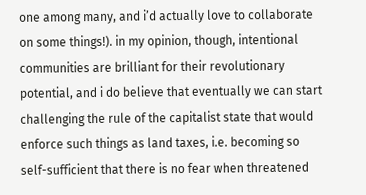one among many, and i’d actually love to collaborate on some things!). in my opinion, though, intentional communities are brilliant for their revolutionary potential, and i do believe that eventually we can start challenging the rule of the capitalist state that would enforce such things as land taxes, i.e. becoming so self-sufficient that there is no fear when threatened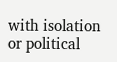with isolation or political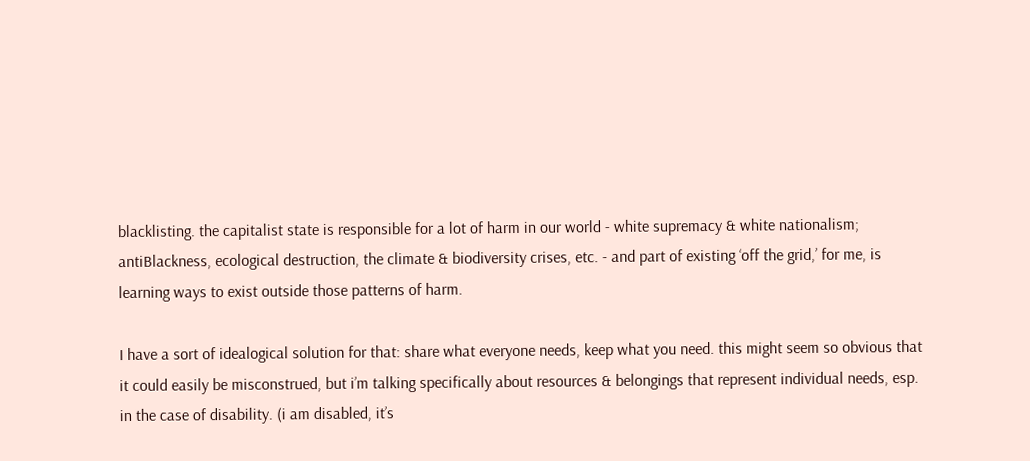blacklisting. the capitalist state is responsible for a lot of harm in our world - white supremacy & white nationalism; antiBlackness, ecological destruction, the climate & biodiversity crises, etc. - and part of existing ‘off the grid,’ for me, is learning ways to exist outside those patterns of harm.

I have a sort of idealogical solution for that: share what everyone needs, keep what you need. this might seem so obvious that it could easily be misconstrued, but i’m talking specifically about resources & belongings that represent individual needs, esp. in the case of disability. (i am disabled, it’s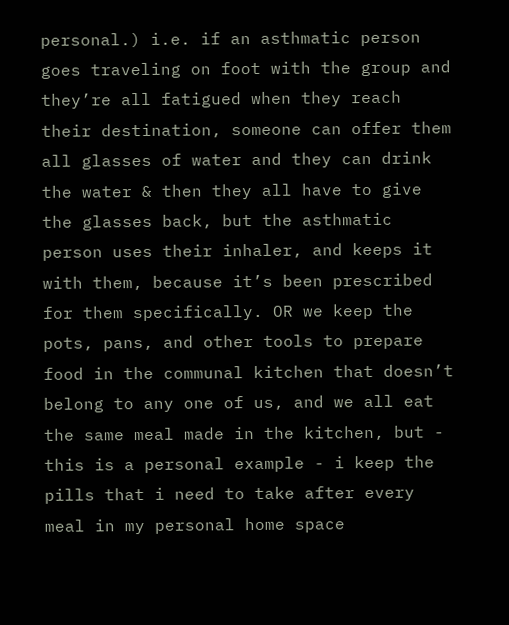personal.) i.e. if an asthmatic person goes traveling on foot with the group and they’re all fatigued when they reach their destination, someone can offer them all glasses of water and they can drink the water & then they all have to give the glasses back, but the asthmatic person uses their inhaler, and keeps it with them, because it’s been prescribed for them specifically. OR we keep the pots, pans, and other tools to prepare food in the communal kitchen that doesn’t belong to any one of us, and we all eat the same meal made in the kitchen, but - this is a personal example - i keep the pills that i need to take after every meal in my personal home space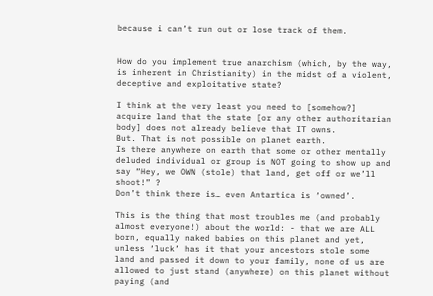because i can’t run out or lose track of them.


How do you implement true anarchism (which, by the way, is inherent in Christianity) in the midst of a violent, deceptive and exploitative state?

I think at the very least you need to [somehow?] acquire land that the state [or any other authoritarian body] does not already believe that IT owns.
But. That is not possible on planet earth.
Is there anywhere on earth that some or other mentally deluded individual or group is NOT going to show up and say “Hey, we OWN (stole) that land, get off or we’ll shoot!” ?
Don’t think there is… even Antartica is ‘owned’.

This is the thing that most troubles me (and probably almost everyone!) about the world: - that we are ALL born, equally naked babies on this planet and yet, unless ‘luck’ has it that your ancestors stole some land and passed it down to your family, none of us are allowed to just stand (anywhere) on this planet without paying (and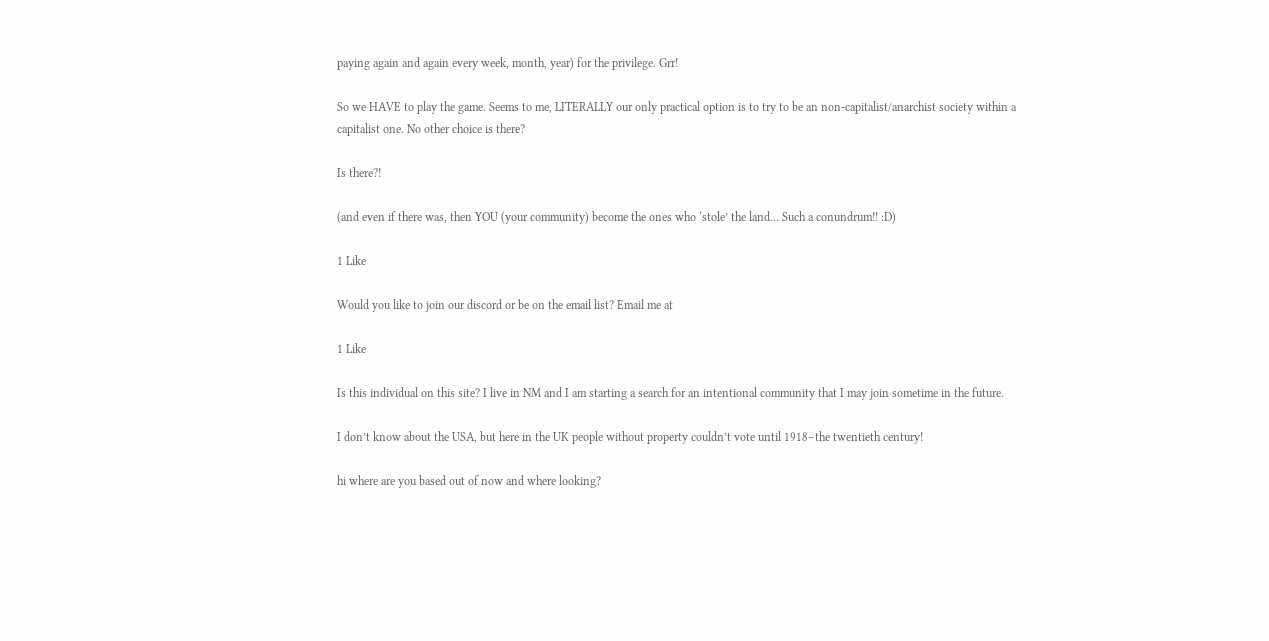paying again and again every week, month, year) for the privilege. Grr!

So we HAVE to play the game. Seems to me, LITERALLY our only practical option is to try to be an non-capitalist/anarchist society within a capitalist one. No other choice is there?

Is there?!

(and even if there was, then YOU (your community) become the ones who ‘stole’ the land… Such a conundrum!! :D)

1 Like

Would you like to join our discord or be on the email list? Email me at

1 Like

Is this individual on this site? I live in NM and I am starting a search for an intentional community that I may join sometime in the future.

I don’t know about the USA, but here in the UK people without property couldn’t vote until 1918–the twentieth century!

hi where are you based out of now and where looking?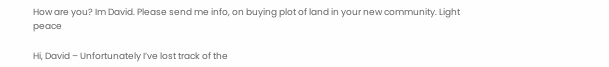How are you? Im David. Please send me info, on buying plot of land in your new community. Light peace

Hi, David – Unfortunately I’ve lost track of the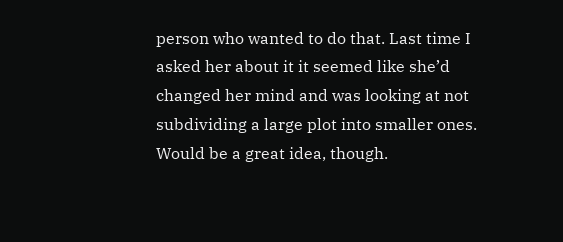person who wanted to do that. Last time I asked her about it it seemed like she’d changed her mind and was looking at not subdividing a large plot into smaller ones. Would be a great idea, though.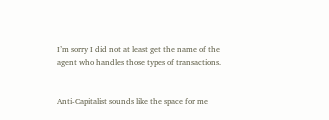I’m sorry I did not at least get the name of the agent who handles those types of transactions.


Anti-Capitalist sounds like the space for me